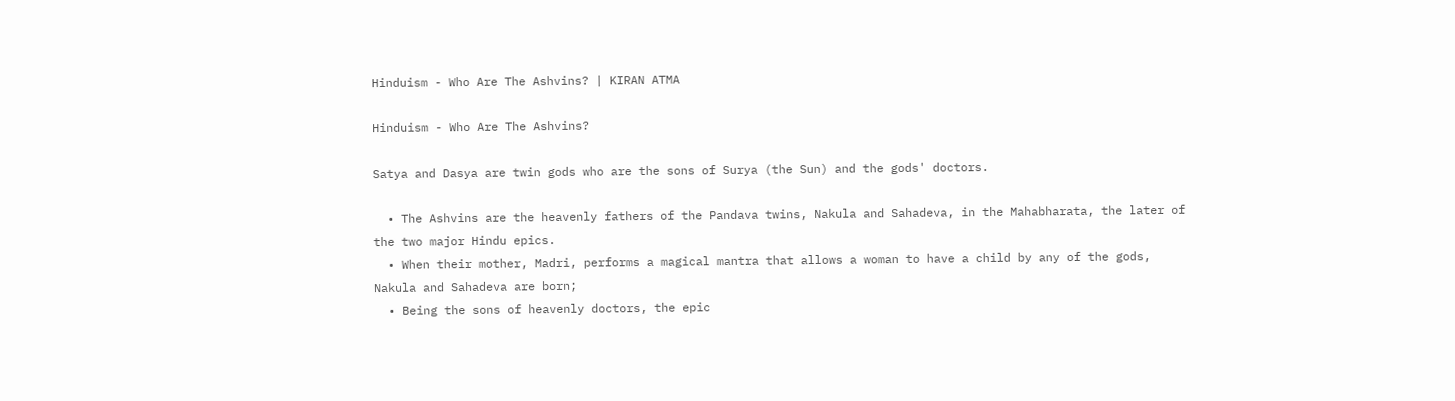Hinduism - Who Are The Ashvins? | KIRAN ATMA

Hinduism - Who Are The Ashvins?

Satya and Dasya are twin gods who are the sons of Surya (the Sun) and the gods' doctors.

  • The Ashvins are the heavenly fathers of the Pandava twins, Nakula and Sahadeva, in the Mahabharata, the later of the two major Hindu epics.
  • When their mother, Madri, performs a magical mantra that allows a woman to have a child by any of the gods, Nakula and Sahadeva are born;
  • Being the sons of heavenly doctors, the epic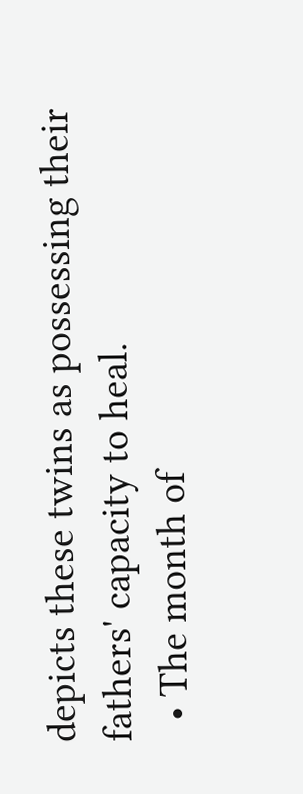depicts these twins as possessing their fathers' capacity to heal.
  • The month of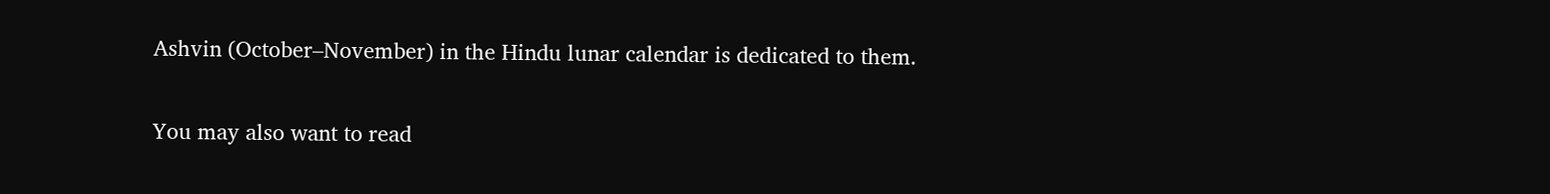Ashvin (October–November) in the Hindu lunar calendar is dedicated to them.

You may also want to read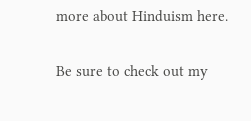more about Hinduism here.

Be sure to check out my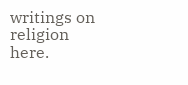writings on religion here.